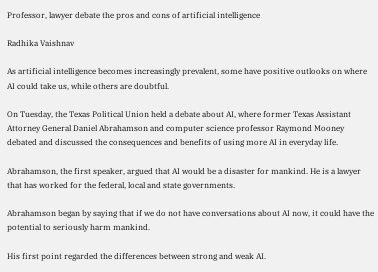Professor, lawyer debate the pros and cons of artificial intelligence

Radhika Vaishnav

As artificial intelligence becomes increasingly prevalent, some have positive outlooks on where AI could take us, while others are doubtful.

On Tuesday, the Texas Political Union held a debate about AI, where former Texas Assistant Attorney General Daniel Abrahamson and computer science professor Raymond Mooney debated and discussed the consequences and benefits of using more AI in everyday life.

Abrahamson, the first speaker, argued that AI would be a disaster for mankind. He is a lawyer that has worked for the federal, local and state governments.

Abrahamson began by saying that if we do not have conversations about AI now, it could have the potential to seriously harm mankind.

His first point regarded the differences between strong and weak AI.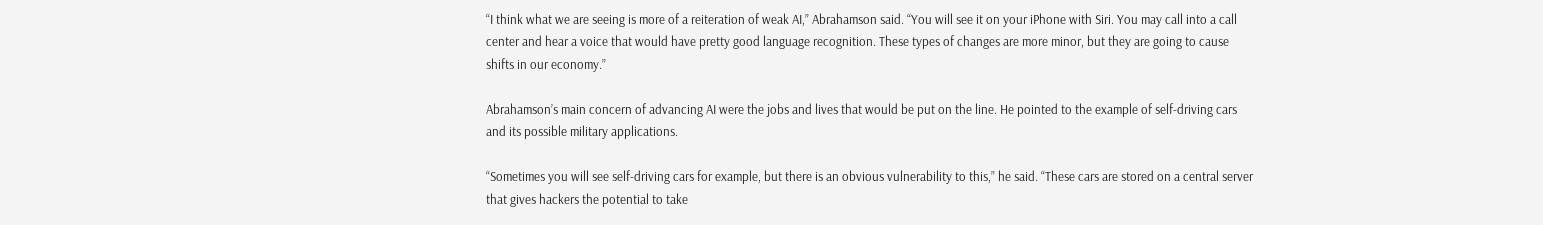“I think what we are seeing is more of a reiteration of weak AI,” Abrahamson said. “You will see it on your iPhone with Siri. You may call into a call center and hear a voice that would have pretty good language recognition. These types of changes are more minor, but they are going to cause shifts in our economy.”

Abrahamson’s main concern of advancing AI were the jobs and lives that would be put on the line. He pointed to the example of self-driving cars and its possible military applications.

“Sometimes you will see self-driving cars for example, but there is an obvious vulnerability to this,” he said. “These cars are stored on a central server that gives hackers the potential to take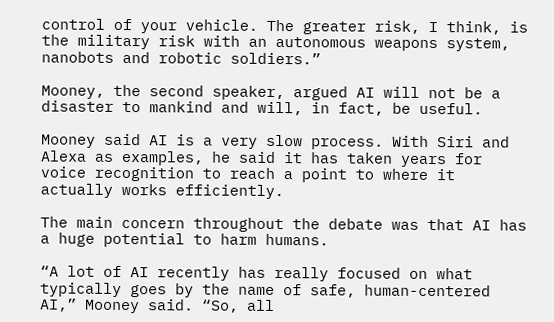control of your vehicle. The greater risk, I think, is the military risk with an autonomous weapons system, nanobots and robotic soldiers.”

Mooney, the second speaker, argued AI will not be a disaster to mankind and will, in fact, be useful.

Mooney said AI is a very slow process. With Siri and Alexa as examples, he said it has taken years for voice recognition to reach a point to where it actually works efficiently.

The main concern throughout the debate was that AI has a huge potential to harm humans.

“A lot of AI recently has really focused on what typically goes by the name of safe, human-centered AI,” Mooney said. “So, all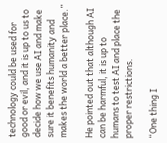technology could be used for good or evil, and it is up to us to decide how we use AI and make sure it benefits humanity and makes the world a better place.”

He pointed out that although AI can be harmful, it is up to humans to test AI and place the proper restrictions.

“One thing I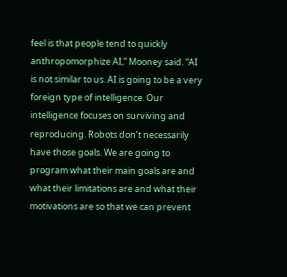feel is that people tend to quickly anthropomorphize AI,” Mooney said. “AI is not similar to us. AI is going to be a very foreign type of intelligence. Our intelligence focuses on surviving and reproducing. Robots don’t necessarily have those goals. We are going to program what their main goals are and what their limitations are and what their motivations are so that we can prevent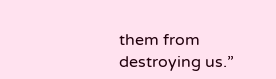them from destroying us.”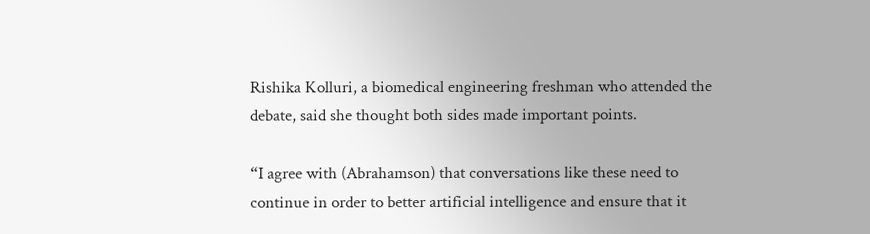Rishika Kolluri, a biomedical engineering freshman who attended the debate, said she thought both sides made important points.

“I agree with (Abrahamson) that conversations like these need to continue in order to better artificial intelligence and ensure that it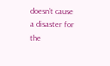doesn’t cause a disaster for the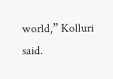world,” Kolluri said.